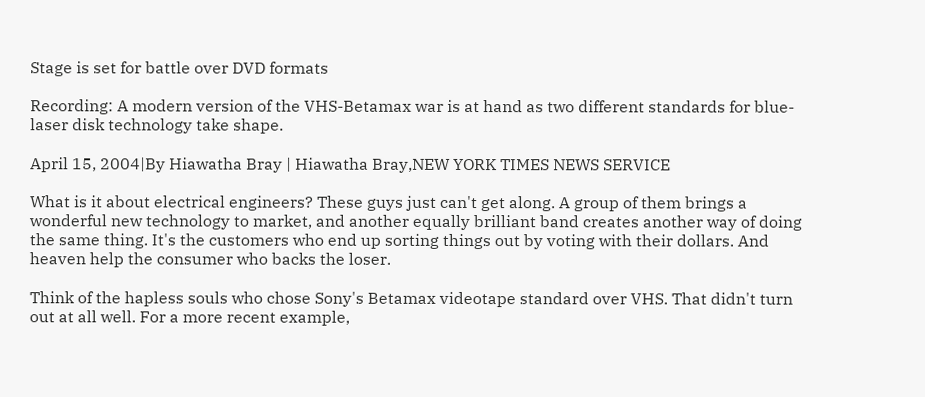Stage is set for battle over DVD formats

Recording: A modern version of the VHS-Betamax war is at hand as two different standards for blue-laser disk technology take shape.

April 15, 2004|By Hiawatha Bray | Hiawatha Bray,NEW YORK TIMES NEWS SERVICE

What is it about electrical engineers? These guys just can't get along. A group of them brings a wonderful new technology to market, and another equally brilliant band creates another way of doing the same thing. It's the customers who end up sorting things out by voting with their dollars. And heaven help the consumer who backs the loser.

Think of the hapless souls who chose Sony's Betamax videotape standard over VHS. That didn't turn out at all well. For a more recent example,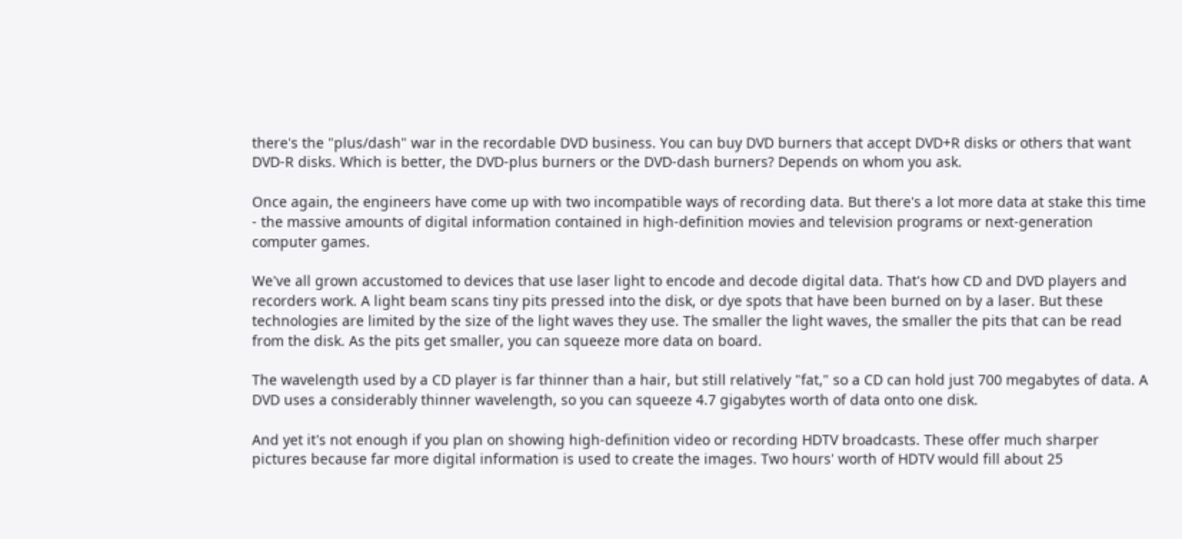there's the "plus/dash" war in the recordable DVD business. You can buy DVD burners that accept DVD+R disks or others that want DVD-R disks. Which is better, the DVD-plus burners or the DVD-dash burners? Depends on whom you ask.

Once again, the engineers have come up with two incompatible ways of recording data. But there's a lot more data at stake this time - the massive amounts of digital information contained in high-definition movies and television programs or next-generation computer games.

We've all grown accustomed to devices that use laser light to encode and decode digital data. That's how CD and DVD players and recorders work. A light beam scans tiny pits pressed into the disk, or dye spots that have been burned on by a laser. But these technologies are limited by the size of the light waves they use. The smaller the light waves, the smaller the pits that can be read from the disk. As the pits get smaller, you can squeeze more data on board.

The wavelength used by a CD player is far thinner than a hair, but still relatively "fat," so a CD can hold just 700 megabytes of data. A DVD uses a considerably thinner wavelength, so you can squeeze 4.7 gigabytes worth of data onto one disk.

And yet it's not enough if you plan on showing high-definition video or recording HDTV broadcasts. These offer much sharper pictures because far more digital information is used to create the images. Two hours' worth of HDTV would fill about 25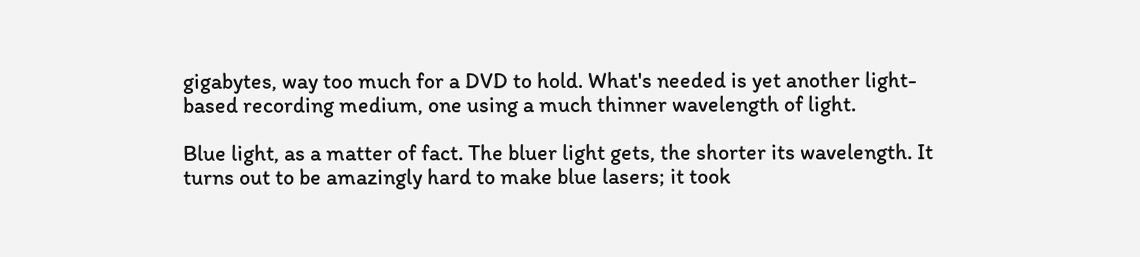gigabytes, way too much for a DVD to hold. What's needed is yet another light-based recording medium, one using a much thinner wavelength of light.

Blue light, as a matter of fact. The bluer light gets, the shorter its wavelength. It turns out to be amazingly hard to make blue lasers; it took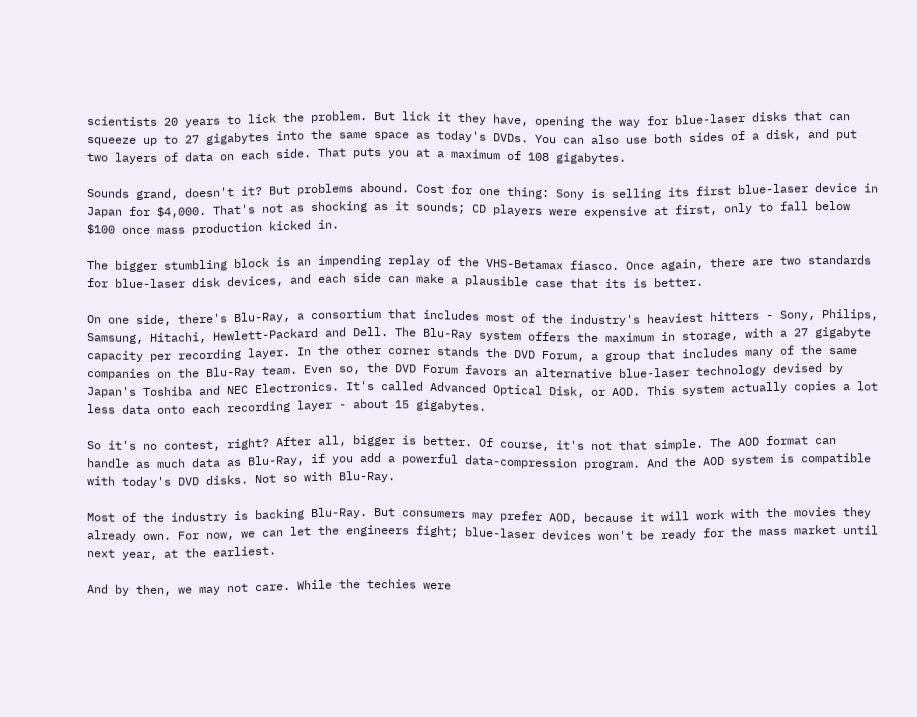scientists 20 years to lick the problem. But lick it they have, opening the way for blue-laser disks that can squeeze up to 27 gigabytes into the same space as today's DVDs. You can also use both sides of a disk, and put two layers of data on each side. That puts you at a maximum of 108 gigabytes.

Sounds grand, doesn't it? But problems abound. Cost for one thing: Sony is selling its first blue-laser device in Japan for $4,000. That's not as shocking as it sounds; CD players were expensive at first, only to fall below $100 once mass production kicked in.

The bigger stumbling block is an impending replay of the VHS-Betamax fiasco. Once again, there are two standards for blue-laser disk devices, and each side can make a plausible case that its is better.

On one side, there's Blu-Ray, a consortium that includes most of the industry's heaviest hitters - Sony, Philips, Samsung, Hitachi, Hewlett-Packard and Dell. The Blu-Ray system offers the maximum in storage, with a 27 gigabyte capacity per recording layer. In the other corner stands the DVD Forum, a group that includes many of the same companies on the Blu-Ray team. Even so, the DVD Forum favors an alternative blue-laser technology devised by Japan's Toshiba and NEC Electronics. It's called Advanced Optical Disk, or AOD. This system actually copies a lot less data onto each recording layer - about 15 gigabytes.

So it's no contest, right? After all, bigger is better. Of course, it's not that simple. The AOD format can handle as much data as Blu-Ray, if you add a powerful data-compression program. And the AOD system is compatible with today's DVD disks. Not so with Blu-Ray.

Most of the industry is backing Blu-Ray. But consumers may prefer AOD, because it will work with the movies they already own. For now, we can let the engineers fight; blue-laser devices won't be ready for the mass market until next year, at the earliest.

And by then, we may not care. While the techies were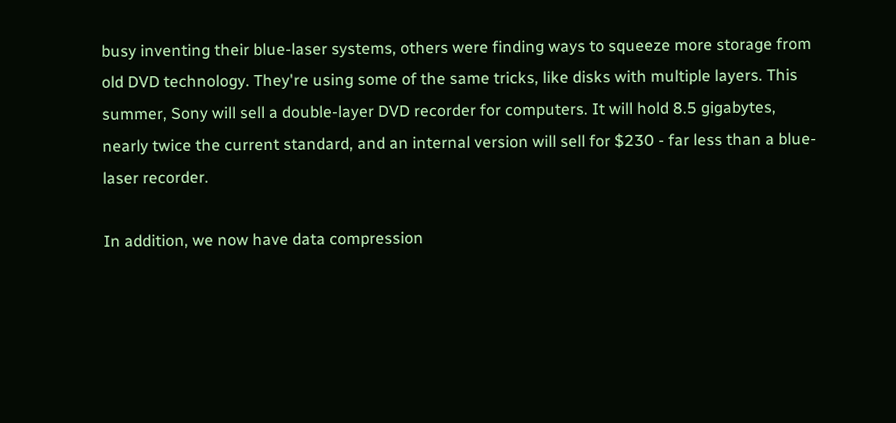busy inventing their blue-laser systems, others were finding ways to squeeze more storage from old DVD technology. They're using some of the same tricks, like disks with multiple layers. This summer, Sony will sell a double-layer DVD recorder for computers. It will hold 8.5 gigabytes, nearly twice the current standard, and an internal version will sell for $230 - far less than a blue-laser recorder.

In addition, we now have data compression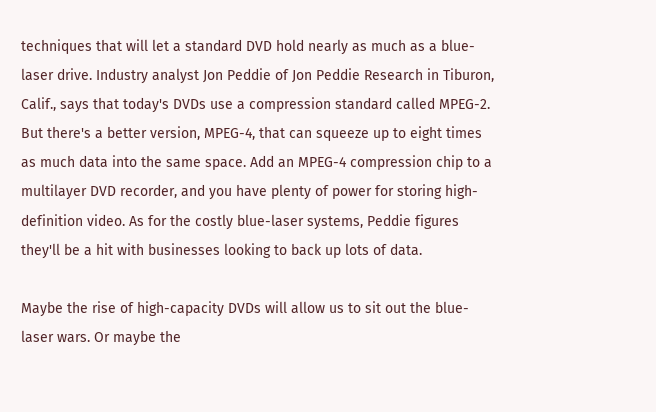techniques that will let a standard DVD hold nearly as much as a blue-laser drive. Industry analyst Jon Peddie of Jon Peddie Research in Tiburon, Calif., says that today's DVDs use a compression standard called MPEG-2. But there's a better version, MPEG-4, that can squeeze up to eight times as much data into the same space. Add an MPEG-4 compression chip to a multilayer DVD recorder, and you have plenty of power for storing high-definition video. As for the costly blue-laser systems, Peddie figures they'll be a hit with businesses looking to back up lots of data.

Maybe the rise of high-capacity DVDs will allow us to sit out the blue-laser wars. Or maybe the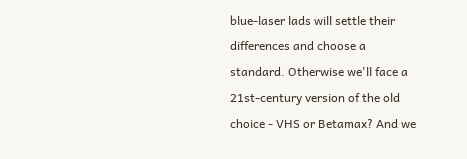blue-laser lads will settle their differences and choose a standard. Otherwise we'll face a 21st-century version of the old choice - VHS or Betamax? And we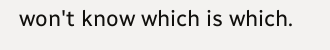won't know which is which.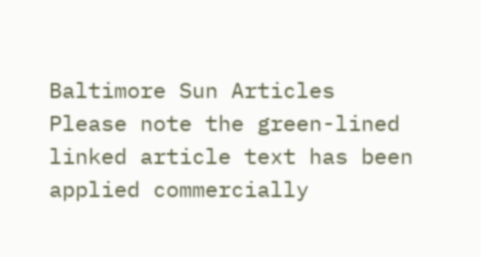Baltimore Sun Articles
Please note the green-lined linked article text has been applied commercially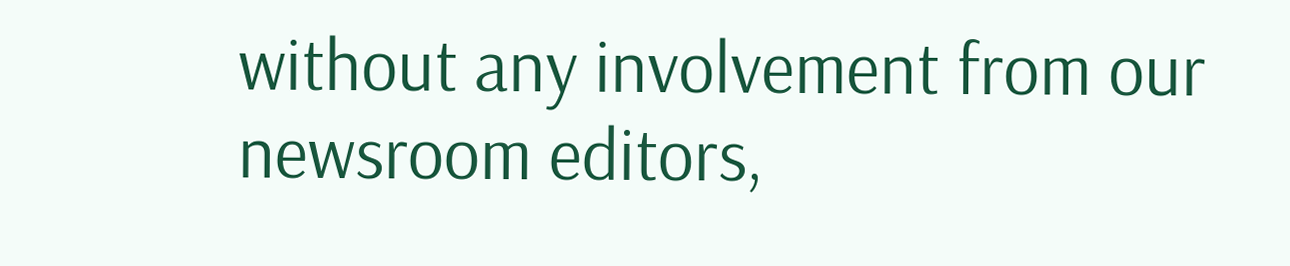without any involvement from our newsroom editors,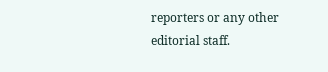reporters or any other editorial staff.